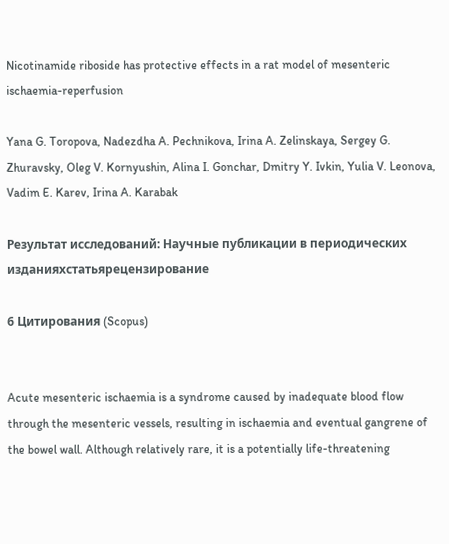Nicotinamide riboside has protective effects in a rat model of mesenteric ischaemia-reperfusion

Yana G. Toropova, Nadezdha A. Pechnikova, Irina A. Zelinskaya, Sergey G. Zhuravsky, Oleg V. Kornyushin, Alina I. Gonchar, Dmitry Y. Ivkin, Yulia V. Leonova, Vadim E. Karev, Irina A. Karabak

Результат исследований: Научные публикации в периодических изданияхстатьярецензирование

6 Цитирования (Scopus)


Acute mesenteric ischaemia is a syndrome caused by inadequate blood flow through the mesenteric vessels, resulting in ischaemia and eventual gangrene of the bowel wall. Although relatively rare, it is a potentially life-threatening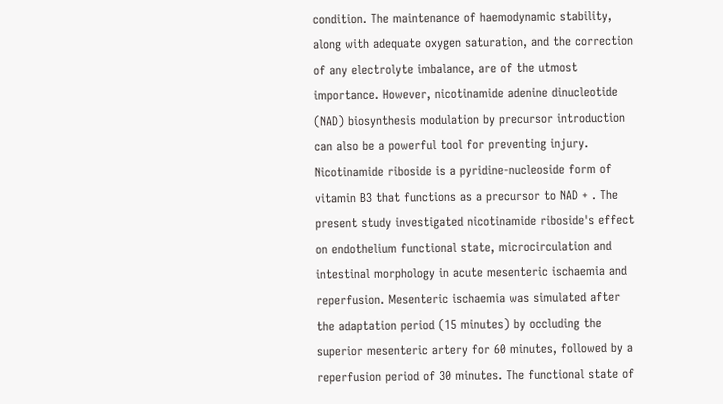condition. The maintenance of haemodynamic stability, along with adequate oxygen saturation, and the correction of any electrolyte imbalance, are of the utmost importance. However, nicotinamide adenine dinucleotide (NAD) biosynthesis modulation by precursor introduction can also be a powerful tool for preventing injury. Nicotinamide riboside is a pyridine-nucleoside form of vitamin B3 that functions as a precursor to NAD + . The present study investigated nicotinamide riboside's effect on endothelium functional state, microcirculation and intestinal morphology in acute mesenteric ischaemia and reperfusion. Mesenteric ischaemia was simulated after the adaptation period (15 minutes) by occluding the superior mesenteric artery for 60 minutes, followed by a reperfusion period of 30 minutes. The functional state of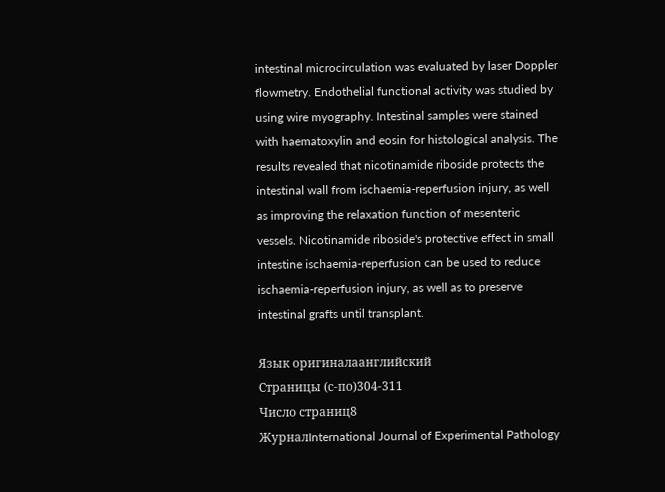intestinal microcirculation was evaluated by laser Doppler flowmetry. Endothelial functional activity was studied by using wire myography. Intestinal samples were stained with haematoxylin and eosin for histological analysis. The results revealed that nicotinamide riboside protects the intestinal wall from ischaemia-reperfusion injury, as well as improving the relaxation function of mesenteric vessels. Nicotinamide riboside's protective effect in small intestine ischaemia-reperfusion can be used to reduce ischaemia-reperfusion injury, as well as to preserve intestinal grafts until transplant.

Язык оригиналаанглийский
Страницы (с-по)304-311
Число страниц8
ЖурналInternational Journal of Experimental Pathology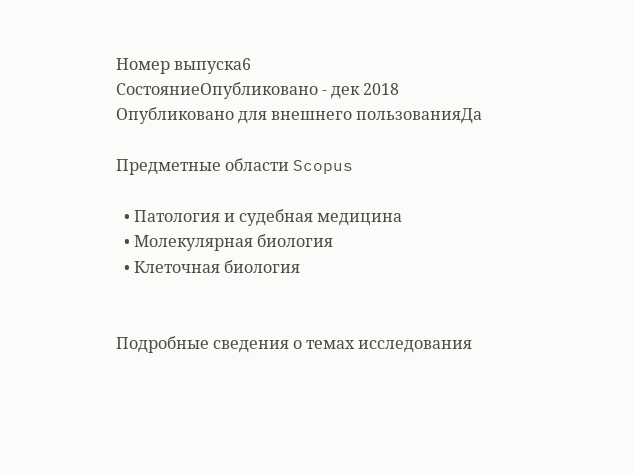Номер выпуска6
СостояниеОпубликовано - дек 2018
Опубликовано для внешнего пользованияДа

Предметные области Scopus

  • Патология и судебная медицина
  • Молекулярная биология
  • Клеточная биология


Подробные сведения о темах исследования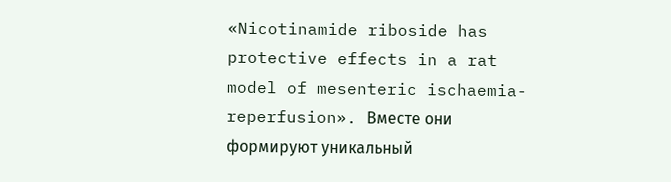«Nicotinamide riboside has protective effects in a rat model of mesenteric ischaemia-reperfusion». Вместе они формируют уникальный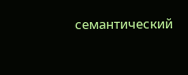семантический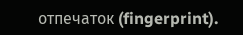отпечаток (fingerprint).